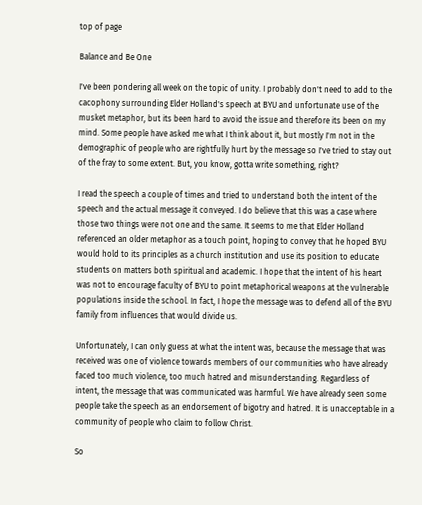top of page

Balance and Be One

I've been pondering all week on the topic of unity. I probably don't need to add to the cacophony surrounding Elder Holland's speech at BYU and unfortunate use of the musket metaphor, but its been hard to avoid the issue and therefore its been on my mind. Some people have asked me what I think about it, but mostly I'm not in the demographic of people who are rightfully hurt by the message so I've tried to stay out of the fray to some extent. But, you know, gotta write something, right?

I read the speech a couple of times and tried to understand both the intent of the speech and the actual message it conveyed. I do believe that this was a case where those two things were not one and the same. It seems to me that Elder Holland referenced an older metaphor as a touch point, hoping to convey that he hoped BYU would hold to its principles as a church institution and use its position to educate students on matters both spiritual and academic. I hope that the intent of his heart was not to encourage faculty of BYU to point metaphorical weapons at the vulnerable populations inside the school. In fact, I hope the message was to defend all of the BYU family from influences that would divide us.

Unfortunately, I can only guess at what the intent was, because the message that was received was one of violence towards members of our communities who have already faced too much violence, too much hatred and misunderstanding. Regardless of intent, the message that was communicated was harmful. We have already seen some people take the speech as an endorsement of bigotry and hatred. It is unacceptable in a community of people who claim to follow Christ.

So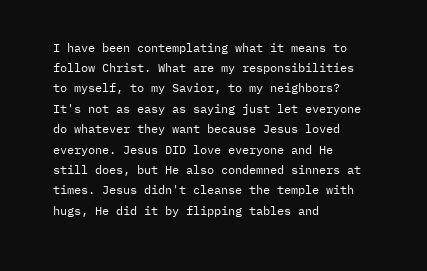I have been contemplating what it means to follow Christ. What are my responsibilities to myself, to my Savior, to my neighbors? It's not as easy as saying just let everyone do whatever they want because Jesus loved everyone. Jesus DID love everyone and He still does, but He also condemned sinners at times. Jesus didn't cleanse the temple with hugs, He did it by flipping tables and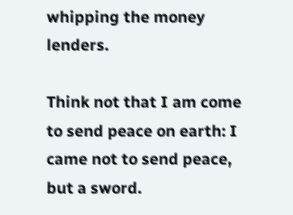whipping the money lenders.

Think not that I am come to send peace on earth: I came not to send peace, but a sword.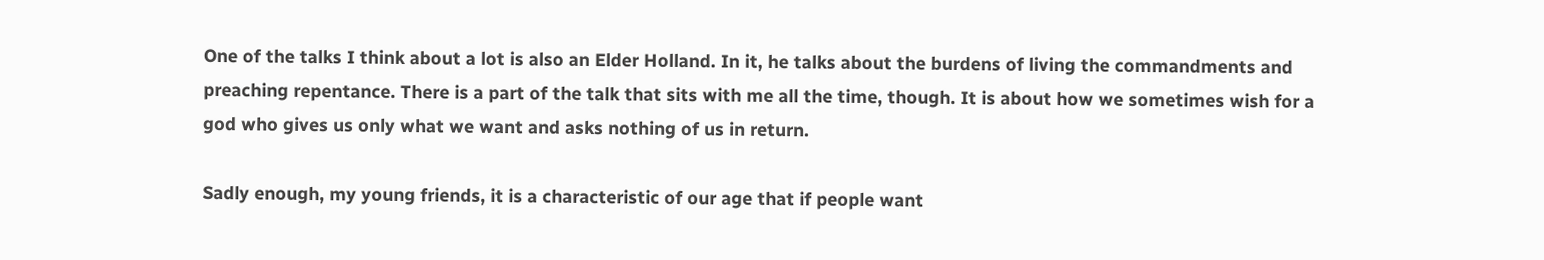One of the talks I think about a lot is also an Elder Holland. In it, he talks about the burdens of living the commandments and preaching repentance. There is a part of the talk that sits with me all the time, though. It is about how we sometimes wish for a god who gives us only what we want and asks nothing of us in return.

Sadly enough, my young friends, it is a characteristic of our age that if people want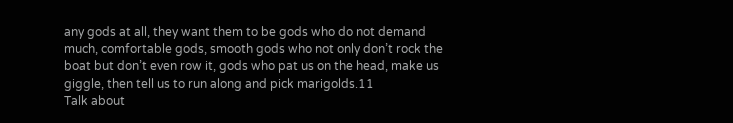any gods at all, they want them to be gods who do not demand much, comfortable gods, smooth gods who not only don’t rock the boat but don’t even row it, gods who pat us on the head, make us giggle, then tell us to run along and pick marigolds.11
Talk about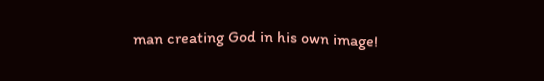man creating God in his own image!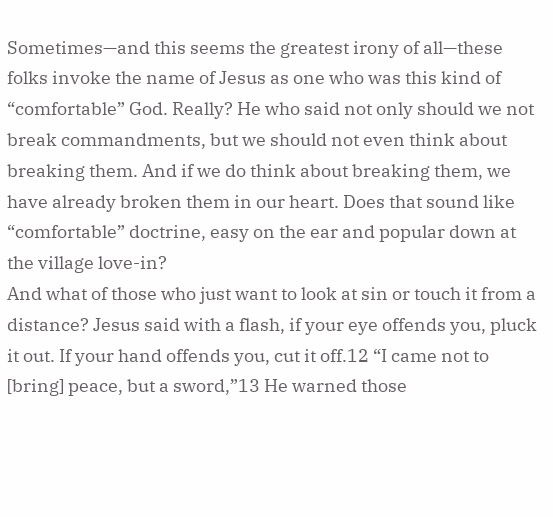Sometimes—and this seems the greatest irony of all—these folks invoke the name of Jesus as one who was this kind of “comfortable” God. Really? He who said not only should we not break commandments, but we should not even think about breaking them. And if we do think about breaking them, we have already broken them in our heart. Does that sound like “comfortable” doctrine, easy on the ear and popular down at the village love-in?
And what of those who just want to look at sin or touch it from a distance? Jesus said with a flash, if your eye offends you, pluck it out. If your hand offends you, cut it off.12 “I came not to [bring] peace, but a sword,”13 He warned those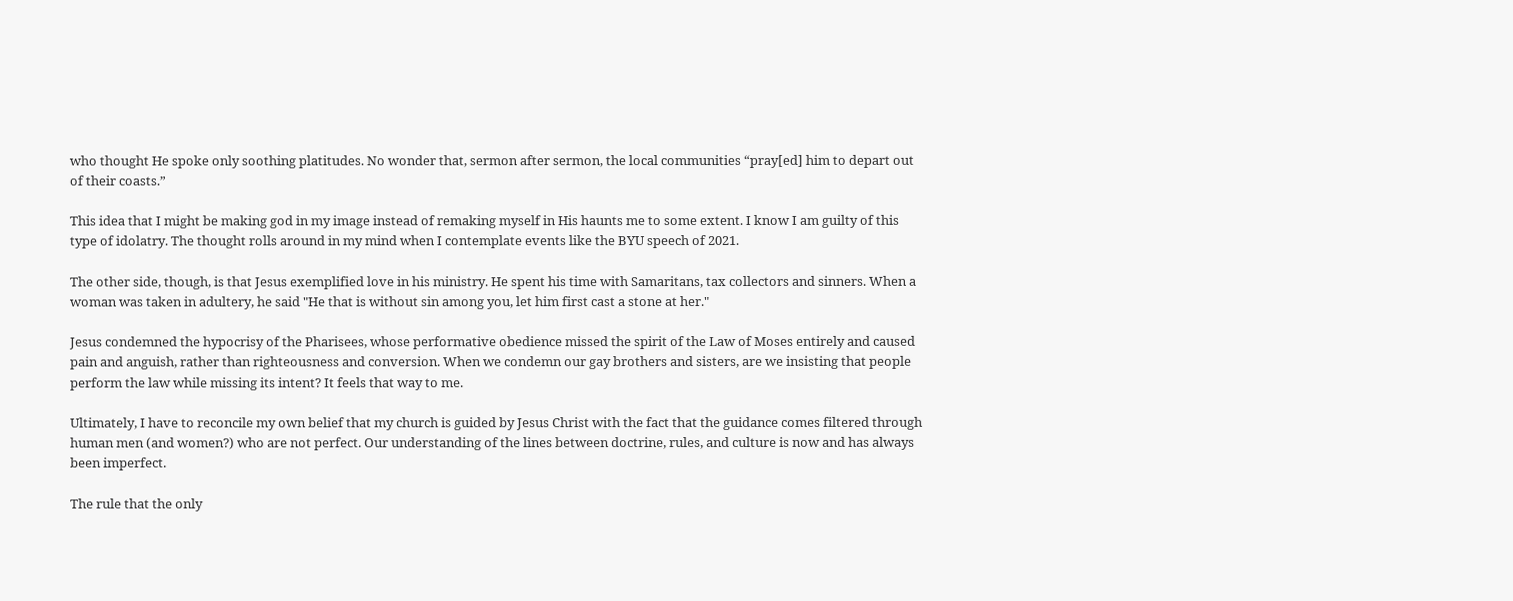who thought He spoke only soothing platitudes. No wonder that, sermon after sermon, the local communities “pray[ed] him to depart out of their coasts.”

This idea that I might be making god in my image instead of remaking myself in His haunts me to some extent. I know I am guilty of this type of idolatry. The thought rolls around in my mind when I contemplate events like the BYU speech of 2021.

The other side, though, is that Jesus exemplified love in his ministry. He spent his time with Samaritans, tax collectors and sinners. When a woman was taken in adultery, he said "He that is without sin among you, let him first cast a stone at her."

Jesus condemned the hypocrisy of the Pharisees, whose performative obedience missed the spirit of the Law of Moses entirely and caused pain and anguish, rather than righteousness and conversion. When we condemn our gay brothers and sisters, are we insisting that people perform the law while missing its intent? It feels that way to me.

Ultimately, I have to reconcile my own belief that my church is guided by Jesus Christ with the fact that the guidance comes filtered through human men (and women?) who are not perfect. Our understanding of the lines between doctrine, rules, and culture is now and has always been imperfect.

The rule that the only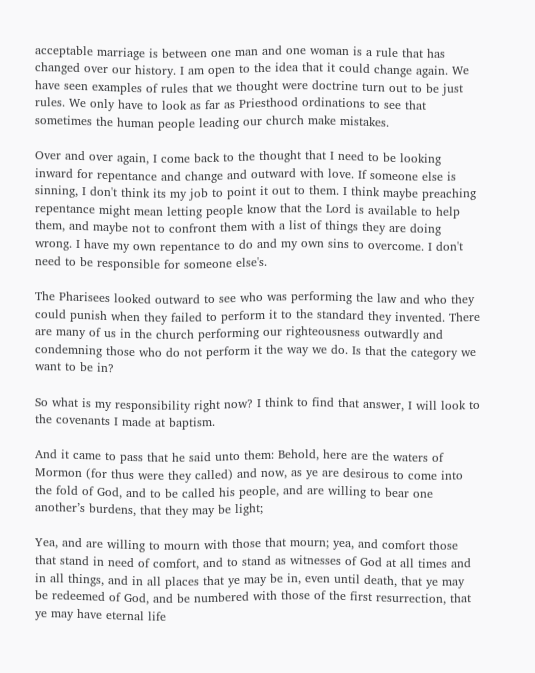acceptable marriage is between one man and one woman is a rule that has changed over our history. I am open to the idea that it could change again. We have seen examples of rules that we thought were doctrine turn out to be just rules. We only have to look as far as Priesthood ordinations to see that sometimes the human people leading our church make mistakes.

Over and over again, I come back to the thought that I need to be looking inward for repentance and change and outward with love. If someone else is sinning, I don't think its my job to point it out to them. I think maybe preaching repentance might mean letting people know that the Lord is available to help them, and maybe not to confront them with a list of things they are doing wrong. I have my own repentance to do and my own sins to overcome. I don't need to be responsible for someone else's.

The Pharisees looked outward to see who was performing the law and who they could punish when they failed to perform it to the standard they invented. There are many of us in the church performing our righteousness outwardly and condemning those who do not perform it the way we do. Is that the category we want to be in?

So what is my responsibility right now? I think to find that answer, I will look to the covenants I made at baptism.

And it came to pass that he said unto them: Behold, here are the waters of Mormon (for thus were they called) and now, as ye are desirous to come into the fold of God, and to be called his people, and are willing to bear one another’s burdens, that they may be light;

Yea, and are willing to mourn with those that mourn; yea, and comfort those that stand in need of comfort, and to stand as witnesses of God at all times and in all things, and in all places that ye may be in, even until death, that ye may be redeemed of God, and be numbered with those of the first resurrection, that ye may have eternal life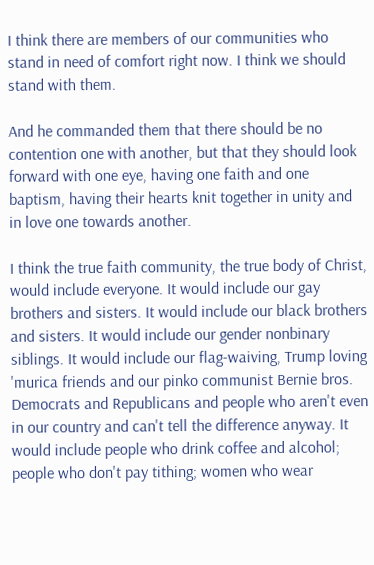I think there are members of our communities who stand in need of comfort right now. I think we should stand with them.

And he commanded them that there should be no contention one with another, but that they should look forward with one eye, having one faith and one baptism, having their hearts knit together in unity and in love one towards another.

I think the true faith community, the true body of Christ, would include everyone. It would include our gay brothers and sisters. It would include our black brothers and sisters. It would include our gender nonbinary siblings. It would include our flag-waiving, Trump loving 'murica friends and our pinko communist Bernie bros. Democrats and Republicans and people who aren't even in our country and can't tell the difference anyway. It would include people who drink coffee and alcohol; people who don't pay tithing; women who wear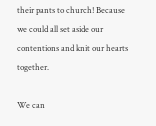their pants to church! Because we could all set aside our contentions and knit our hearts together.

We can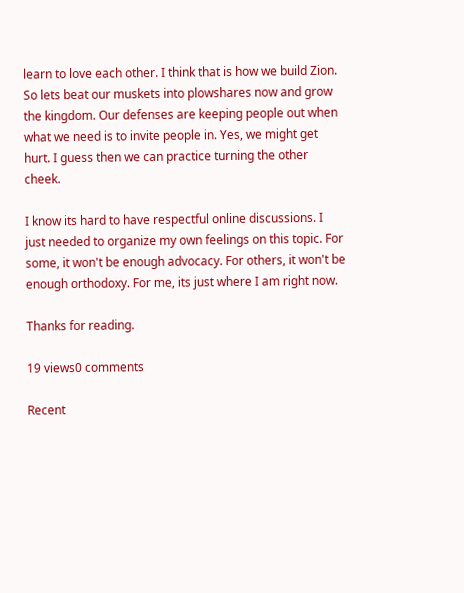learn to love each other. I think that is how we build Zion. So lets beat our muskets into plowshares now and grow the kingdom. Our defenses are keeping people out when what we need is to invite people in. Yes, we might get hurt. I guess then we can practice turning the other cheek.

I know its hard to have respectful online discussions. I just needed to organize my own feelings on this topic. For some, it won't be enough advocacy. For others, it won't be enough orthodoxy. For me, its just where I am right now.

Thanks for reading.

19 views0 comments

Recent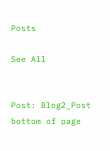Posts

See All


Post: Blog2_Post
bottom of page